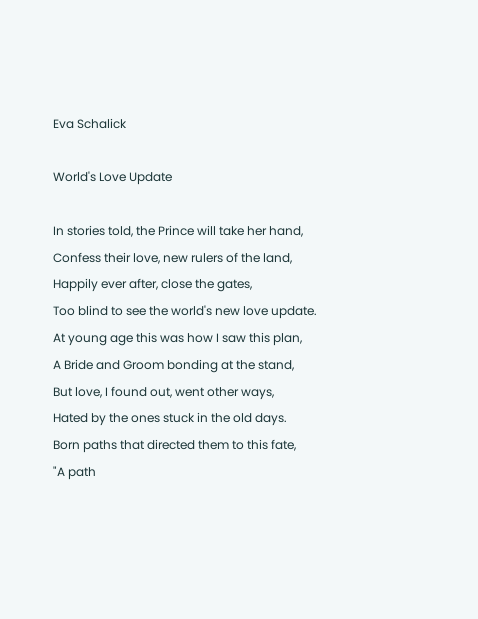Eva Schalick

World's Love Update

In stories told, the Prince will take her hand,
Confess their love, new rulers of the land,
Happily ever after, close the gates,
Too blind to see the world's new love update.
At young age this was how I saw this plan,
A Bride and Groom bonding at the stand,
But love, I found out, went other ways,
Hated by the ones stuck in the old days.
Born paths that directed them to this fate,
"A path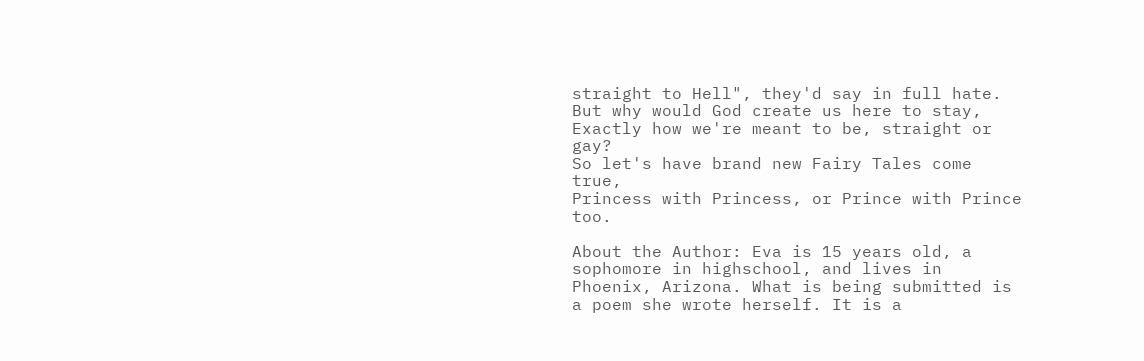straight to Hell", they'd say in full hate.
But why would God create us here to stay,
Exactly how we're meant to be, straight or gay?
So let's have brand new Fairy Tales come true,
Princess with Princess, or Prince with Prince too.

About the Author: Eva is 15 years old, a sophomore in highschool, and lives in Phoenix, Arizona. What is being submitted is a poem she wrote herself. It is a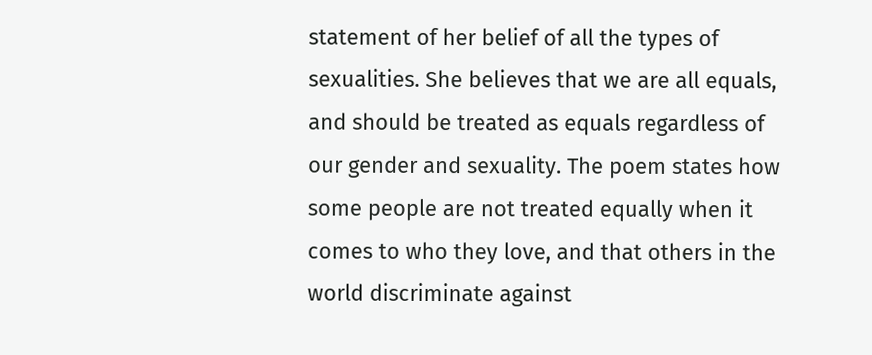statement of her belief of all the types of sexualities. She believes that we are all equals, and should be treated as equals regardless of our gender and sexuality. The poem states how some people are not treated equally when it comes to who they love, and that others in the world discriminate against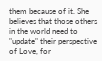them because of it. She believes that those others in the world need to "update" their perspective of Love, for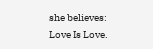she believes: Love Is Love.